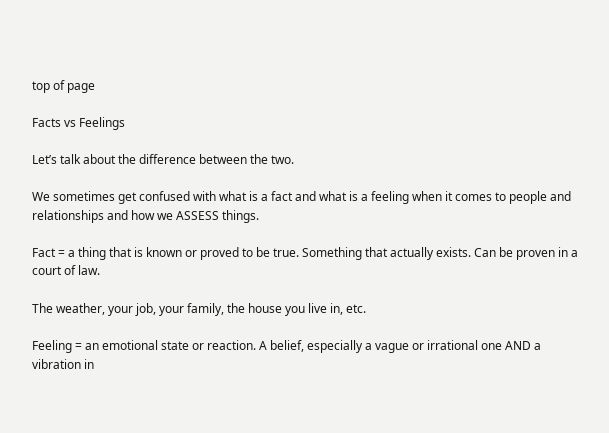top of page

Facts vs Feelings

Let’s talk about the difference between the two.

We sometimes get confused with what is a fact and what is a feeling when it comes to people and relationships and how we ASSESS things.

Fact = a thing that is known or proved to be true. Something that actually exists. Can be proven in a court of law.

The weather, your job, your family, the house you live in, etc.

Feeling = an emotional state or reaction. A belief, especially a vague or irrational one AND a vibration in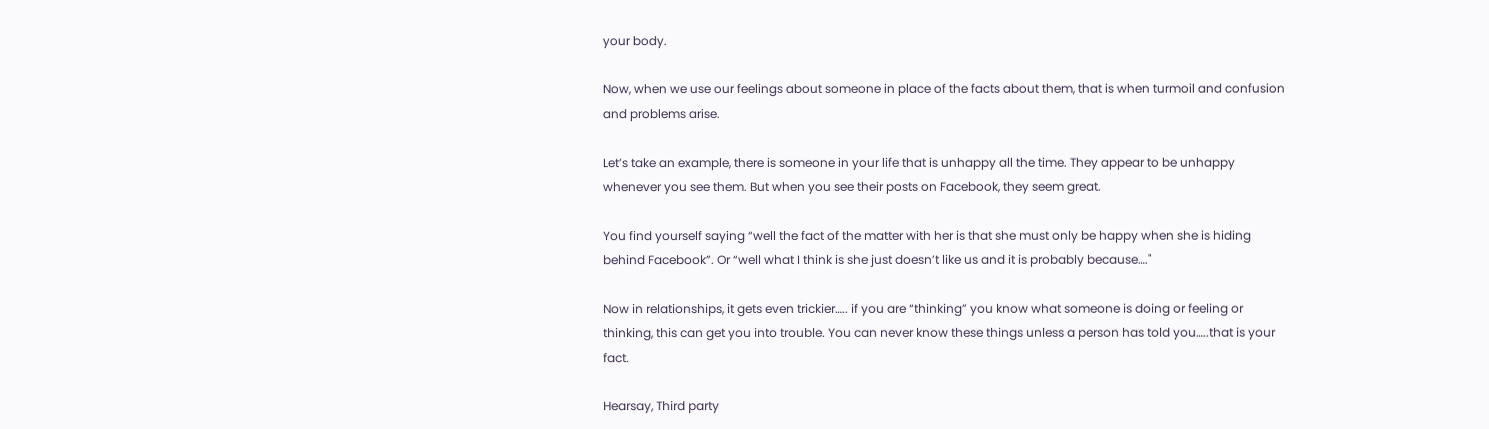your body.

Now, when we use our feelings about someone in place of the facts about them, that is when turmoil and confusion and problems arise.

Let’s take an example, there is someone in your life that is unhappy all the time. They appear to be unhappy whenever you see them. But when you see their posts on Facebook, they seem great.

You find yourself saying “well the fact of the matter with her is that she must only be happy when she is hiding behind Facebook”. Or “well what I think is she just doesn’t like us and it is probably because…."

Now in relationships, it gets even trickier….. if you are “thinking” you know what someone is doing or feeling or thinking, this can get you into trouble. You can never know these things unless a person has told you…..that is your fact.

Hearsay, Third party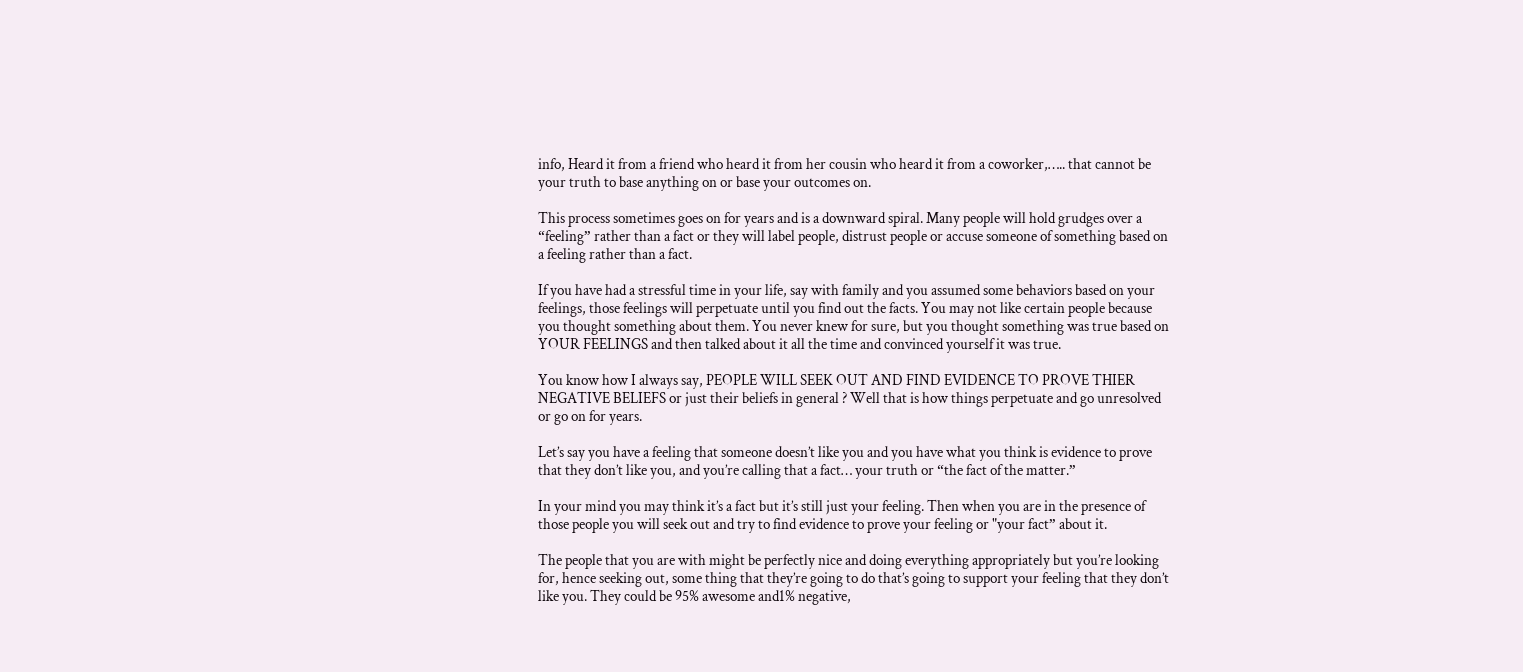info, Heard it from a friend who heard it from her cousin who heard it from a coworker,….. that cannot be your truth to base anything on or base your outcomes on.

This process sometimes goes on for years and is a downward spiral. Many people will hold grudges over a “feeling” rather than a fact or they will label people, distrust people or accuse someone of something based on a feeling rather than a fact.

If you have had a stressful time in your life, say with family and you assumed some behaviors based on your feelings, those feelings will perpetuate until you find out the facts. You may not like certain people because you thought something about them. You never knew for sure, but you thought something was true based on YOUR FEELINGS and then talked about it all the time and convinced yourself it was true.

You know how I always say, PEOPLE WILL SEEK OUT AND FIND EVIDENCE TO PROVE THIER NEGATIVE BELIEFS or just their beliefs in general ? Well that is how things perpetuate and go unresolved or go on for years.

Let’s say you have a feeling that someone doesn’t like you and you have what you think is evidence to prove that they don’t like you, and you’re calling that a fact… your truth or “the fact of the matter.”

In your mind you may think it’s a fact but it’s still just your feeling. Then when you are in the presence of those people you will seek out and try to find evidence to prove your feeling or "your fact” about it.

The people that you are with might be perfectly nice and doing everything appropriately but you’re looking for, hence seeking out, some thing that they’re going to do that’s going to support your feeling that they don’t like you. They could be 95% awesome and1% negative,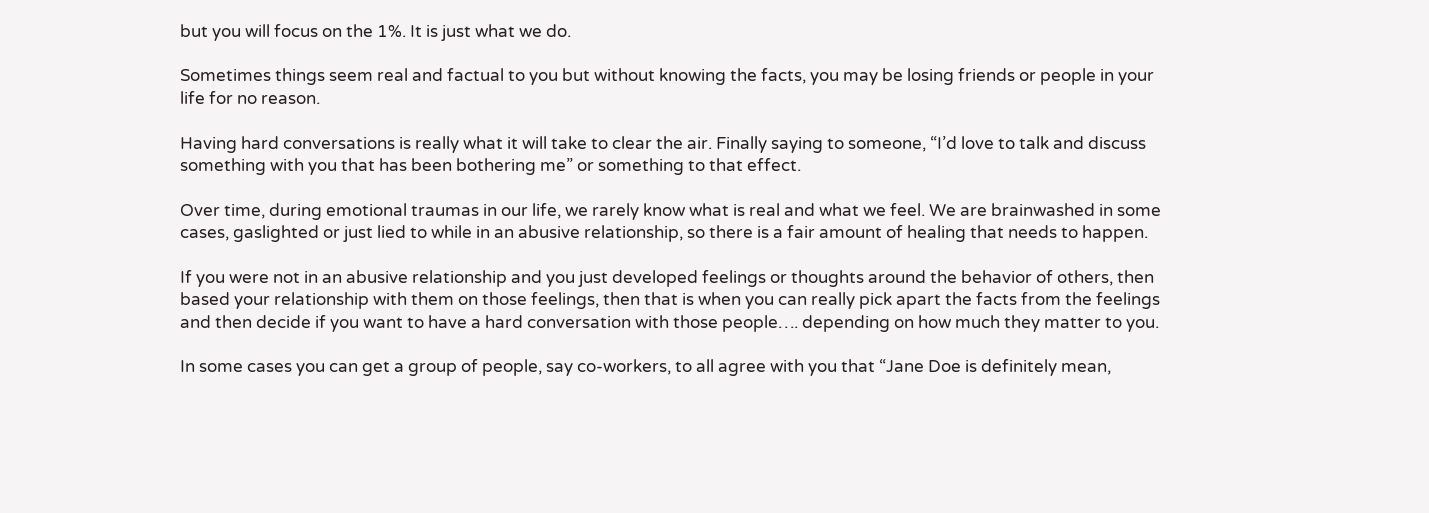but you will focus on the 1%. It is just what we do.

Sometimes things seem real and factual to you but without knowing the facts, you may be losing friends or people in your life for no reason.

Having hard conversations is really what it will take to clear the air. Finally saying to someone, “I’d love to talk and discuss something with you that has been bothering me” or something to that effect.

Over time, during emotional traumas in our life, we rarely know what is real and what we feel. We are brainwashed in some cases, gaslighted or just lied to while in an abusive relationship, so there is a fair amount of healing that needs to happen.

If you were not in an abusive relationship and you just developed feelings or thoughts around the behavior of others, then based your relationship with them on those feelings, then that is when you can really pick apart the facts from the feelings and then decide if you want to have a hard conversation with those people…. depending on how much they matter to you.

In some cases you can get a group of people, say co-workers, to all agree with you that “Jane Doe is definitely mean,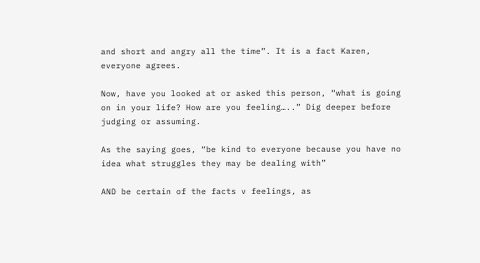and short and angry all the time”. It is a fact Karen, everyone agrees.

Now, have you looked at or asked this person, “what is going on in your life? How are you feeling…..” Dig deeper before judging or assuming.

As the saying goes, “be kind to everyone because you have no idea what struggles they may be dealing with”

AND be certain of the facts v feelings, as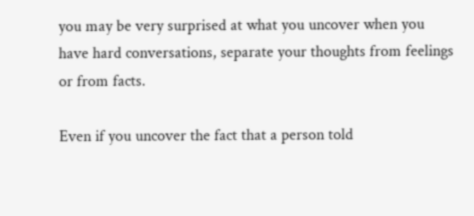you may be very surprised at what you uncover when you have hard conversations, separate your thoughts from feelings or from facts.

Even if you uncover the fact that a person told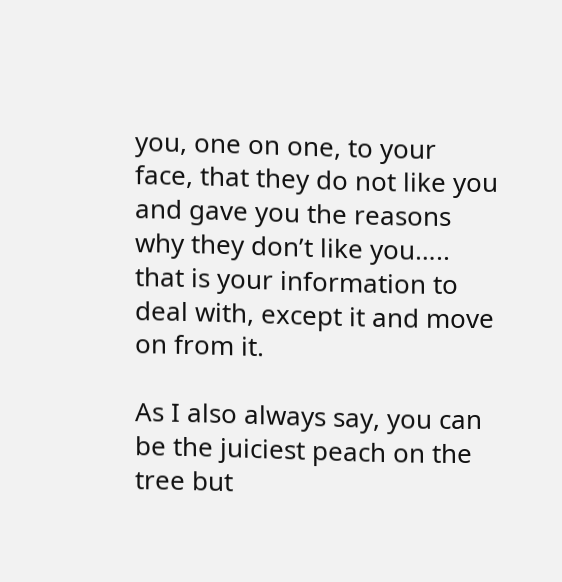you, one on one, to your face, that they do not like you and gave you the reasons why they don’t like you….. that is your information to deal with, except it and move on from it.

As I also always say, you can be the juiciest peach on the tree but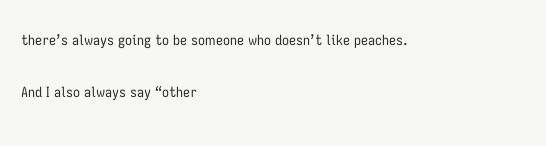there’s always going to be someone who doesn’t like peaches.

And I also always say “other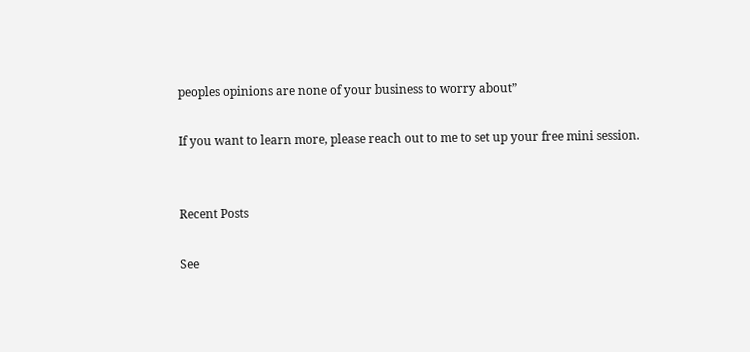peoples opinions are none of your business to worry about”

If you want to learn more, please reach out to me to set up your free mini session.


Recent Posts

See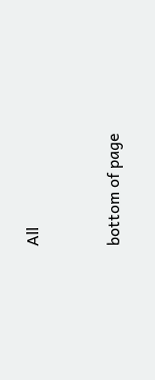All


bottom of page